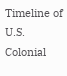Timeline of U.S. Colonial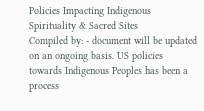Policies Impacting Indigenous Spirituality & Sacred Sites
Compiled by: - document will be updated on an ongoing basis. US policies towards Indigenous Peoples has been a process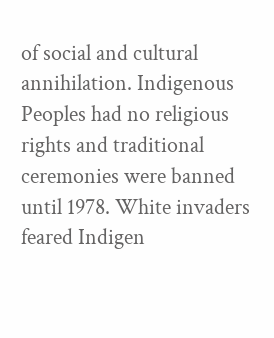of social and cultural annihilation. Indigenous Peoples had no religious rights and traditional ceremonies were banned until 1978. White invaders feared Indigen